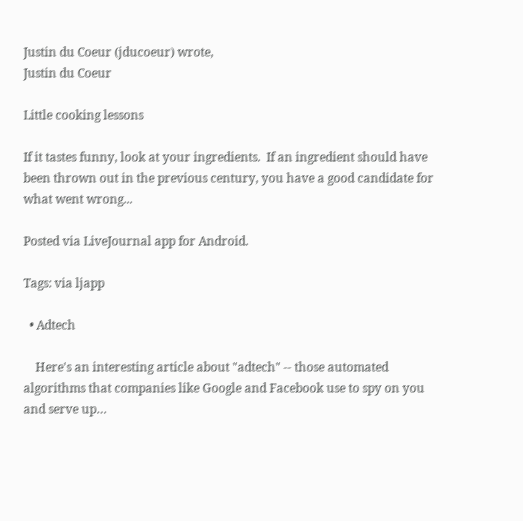Justin du Coeur (jducoeur) wrote,
Justin du Coeur

Little cooking lessons

If it tastes funny, look at your ingredients.  If an ingredient should have been thrown out in the previous century, you have a good candidate for what went wrong...

Posted via LiveJournal app for Android.

Tags: via ljapp

  • Adtech

    Here's an interesting article about "adtech" -- those automated algorithms that companies like Google and Facebook use to spy on you and serve up…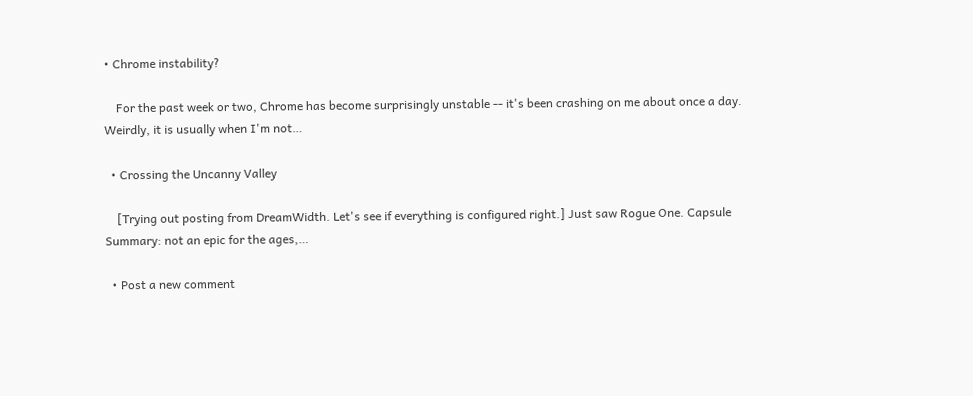• Chrome instability?

    For the past week or two, Chrome has become surprisingly unstable -- it's been crashing on me about once a day. Weirdly, it is usually when I'm not…

  • Crossing the Uncanny Valley

    [Trying out posting from DreamWidth. Let's see if everything is configured right.] Just saw Rogue One. Capsule Summary: not an epic for the ages,…

  • Post a new comment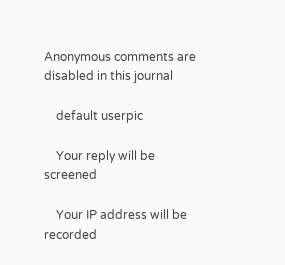Anonymous comments are disabled in this journal

    default userpic

    Your reply will be screened

    Your IP address will be recorded